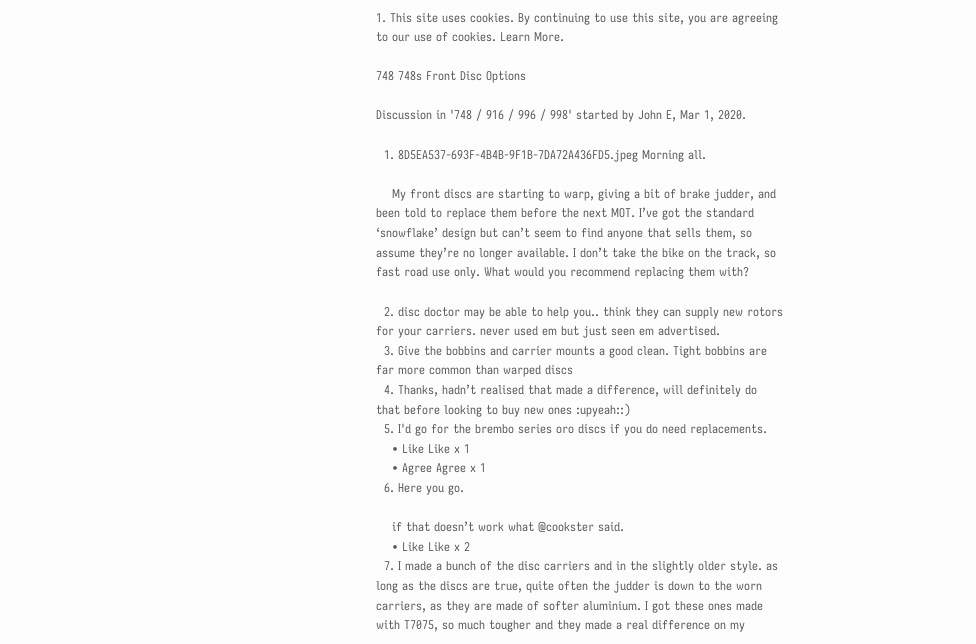1. This site uses cookies. By continuing to use this site, you are agreeing to our use of cookies. Learn More.

748 748s Front Disc Options

Discussion in '748 / 916 / 996 / 998' started by John E, Mar 1, 2020.

  1. 8D5EA537-693F-4B4B-9F1B-7DA72A436FD5.jpeg Morning all.

    My front discs are starting to warp, giving a bit of brake judder, and been told to replace them before the next MOT. I’ve got the standard ‘snowflake’ design but can’t seem to find anyone that sells them, so assume they’re no longer available. I don’t take the bike on the track, so fast road use only. What would you recommend replacing them with?

  2. disc doctor may be able to help you.. think they can supply new rotors for your carriers. never used em but just seen em advertised.
  3. Give the bobbins and carrier mounts a good clean. Tight bobbins are far more common than warped discs
  4. Thanks, hadn’t realised that made a difference, will definitely do that before looking to buy new ones :upyeah::)
  5. I'd go for the brembo series oro discs if you do need replacements.
    • Like Like x 1
    • Agree Agree x 1
  6. Here you go.

    if that doesn’t work what @cookster said.
    • Like Like x 2
  7. I made a bunch of the disc carriers and in the slightly older style. as long as the discs are true, quite often the judder is down to the worn carriers, as they are made of softer aluminium. I got these ones made with T7075, so much tougher and they made a real difference on my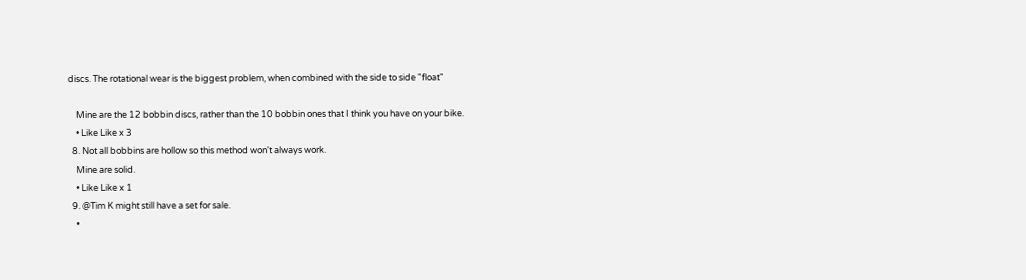discs. The rotational wear is the biggest problem, when combined with the side to side "float"

    Mine are the 12 bobbin discs, rather than the 10 bobbin ones that I think you have on your bike.
    • Like Like x 3
  8. Not all bobbins are hollow so this method won't always work.
    Mine are solid.
    • Like Like x 1
  9. @Tim K might still have a set for sale.
    •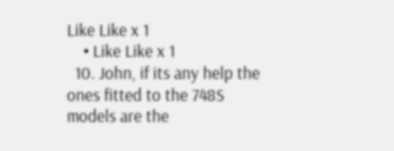Like Like x 1
    • Like Like x 1
  10. John, if its any help the ones fitted to the 748S models are the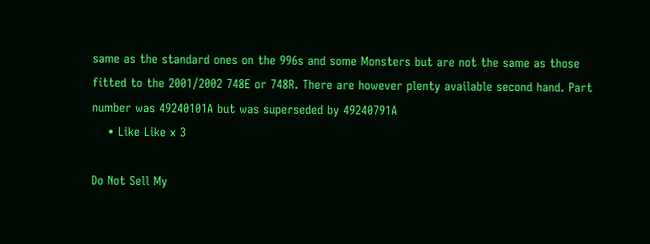same as the standard ones on the 996s and some Monsters but are not the same as those fitted to the 2001/2002 748E or 748R. There are however plenty available second hand. Part number was 49240101A but was superseded by 49240791A
    • Like Like x 3

Do Not Sell My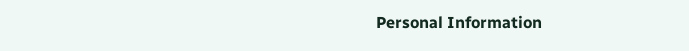Personal Information